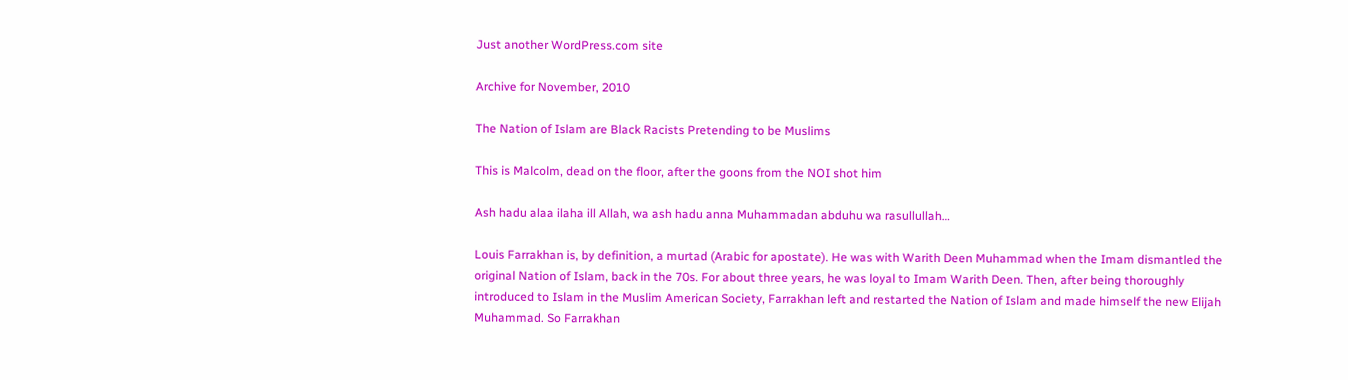Just another WordPress.com site

Archive for November, 2010

The Nation of Islam are Black Racists Pretending to be Muslims

This is Malcolm, dead on the floor, after the goons from the NOI shot him

Ash hadu alaa ilaha ill Allah, wa ash hadu anna Muhammadan abduhu wa rasullullah…

Louis Farrakhan is, by definition, a murtad (Arabic for apostate). He was with Warith Deen Muhammad when the Imam dismantled the original Nation of Islam, back in the 70s. For about three years, he was loyal to Imam Warith Deen. Then, after being thoroughly introduced to Islam in the Muslim American Society, Farrakhan left and restarted the Nation of Islam and made himself the new Elijah Muhammad. So Farrakhan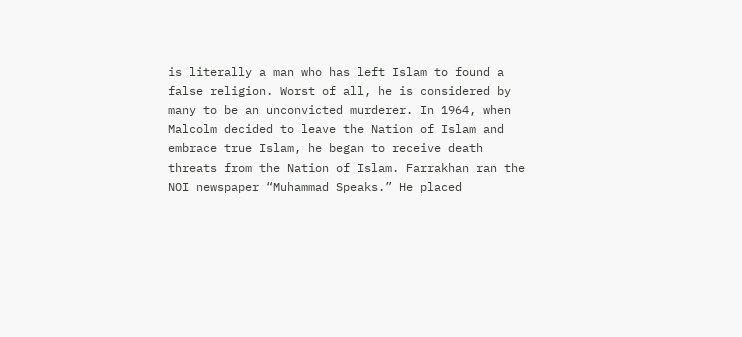is literally a man who has left Islam to found a false religion. Worst of all, he is considered by many to be an unconvicted murderer. In 1964, when Malcolm decided to leave the Nation of Islam and embrace true Islam, he began to receive death threats from the Nation of Islam. Farrakhan ran the NOI newspaper “Muhammad Speaks.” He placed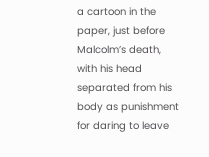a cartoon in the paper, just before Malcolm’s death, with his head separated from his body as punishment for daring to leave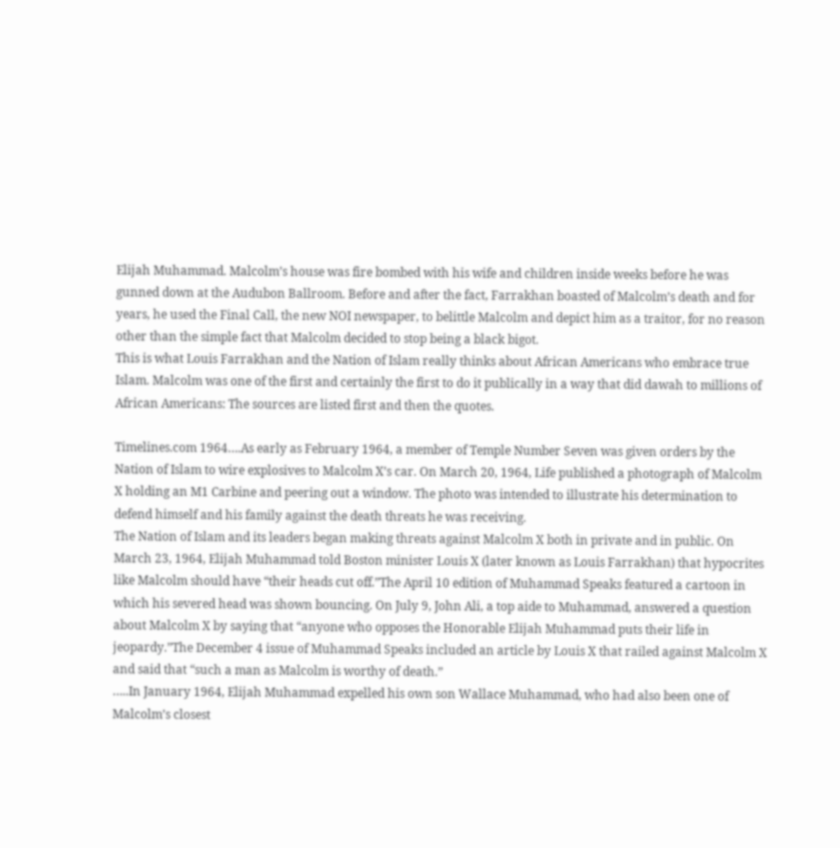Elijah Muhammad. Malcolm’s house was fire bombed with his wife and children inside weeks before he was gunned down at the Audubon Ballroom. Before and after the fact, Farrakhan boasted of Malcolm’s death and for years, he used the Final Call, the new NOI newspaper, to belittle Malcolm and depict him as a traitor, for no reason other than the simple fact that Malcolm decided to stop being a black bigot.
This is what Louis Farrakhan and the Nation of Islam really thinks about African Americans who embrace true Islam. Malcolm was one of the first and certainly the first to do it publically in a way that did dawah to millions of African Americans: The sources are listed first and then the quotes.

Timelines.com 1964….As early as February 1964, a member of Temple Number Seven was given orders by the Nation of Islam to wire explosives to Malcolm X’s car. On March 20, 1964, Life published a photograph of Malcolm X holding an M1 Carbine and peering out a window. The photo was intended to illustrate his determination to defend himself and his family against the death threats he was receiving.
The Nation of Islam and its leaders began making threats against Malcolm X both in private and in public. On March 23, 1964, Elijah Muhammad told Boston minister Louis X (later known as Louis Farrakhan) that hypocrites like Malcolm should have “their heads cut off.”The April 10 edition of Muhammad Speaks featured a cartoon in which his severed head was shown bouncing. On July 9, John Ali, a top aide to Muhammad, answered a question about Malcolm X by saying that “anyone who opposes the Honorable Elijah Muhammad puts their life in jeopardy.”The December 4 issue of Muhammad Speaks included an article by Louis X that railed against Malcolm X and said that “such a man as Malcolm is worthy of death.”
…..In January 1964, Elijah Muhammad expelled his own son Wallace Muhammad, who had also been one of Malcolm’s closest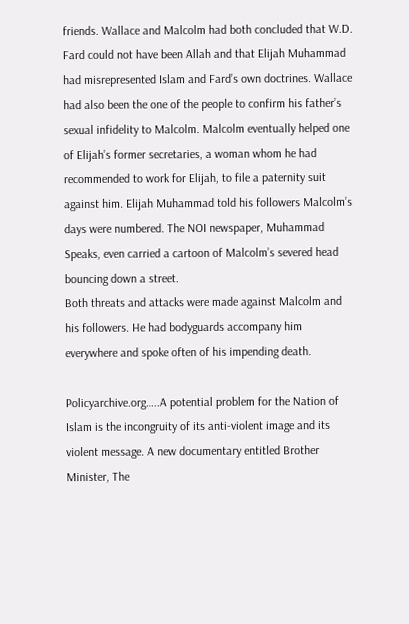friends. Wallace and Malcolm had both concluded that W.D. Fard could not have been Allah and that Elijah Muhammad had misrepresented Islam and Fard’s own doctrines. Wallace had also been the one of the people to confirm his father’s sexual infidelity to Malcolm. Malcolm eventually helped one of Elijah’s former secretaries, a woman whom he had recommended to work for Elijah, to file a paternity suit against him. Elijah Muhammad told his followers Malcolm’s days were numbered. The NOI newspaper, Muhammad Speaks, even carried a cartoon of Malcolm’s severed head bouncing down a street.
Both threats and attacks were made against Malcolm and his followers. He had bodyguards accompany him everywhere and spoke often of his impending death.

Policyarchive.org…..A potential problem for the Nation of Islam is the incongruity of its anti-violent image and its violent message. A new documentary entitled Brother Minister, The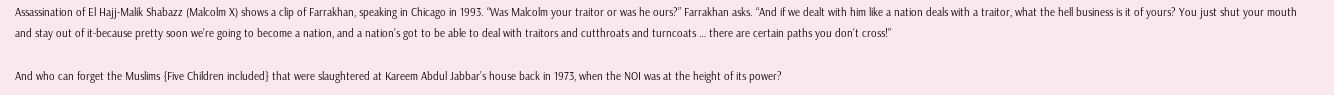Assassination of El Hajj-Malik Shabazz (Malcolm X) shows a clip of Farrakhan, speaking in Chicago in 1993. “Was Malcolm your traitor or was he ours?” Farrakhan asks. “And if we dealt with him like a nation deals with a traitor, what the hell business is it of yours? You just shut your mouth and stay out of it-because pretty soon we’re going to become a nation, and a nation’s got to be able to deal with traitors and cutthroats and turncoats … there are certain paths you don’t cross!”

And who can forget the Muslims {Five Children included} that were slaughtered at Kareem Abdul Jabbar’s house back in 1973, when the NOI was at the height of its power?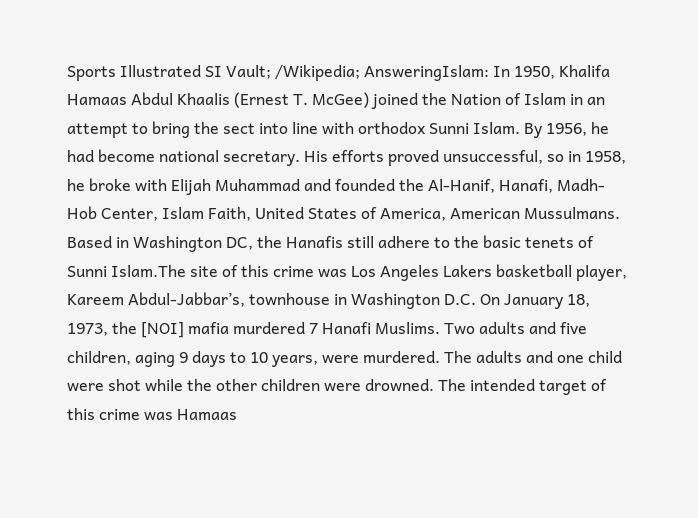Sports Illustrated SI Vault; /Wikipedia; AnsweringIslam: In 1950, Khalifa Hamaas Abdul Khaalis (Ernest T. McGee) joined the Nation of Islam in an attempt to bring the sect into line with orthodox Sunni Islam. By 1956, he had become national secretary. His efforts proved unsuccessful, so in 1958, he broke with Elijah Muhammad and founded the Al-Hanif, Hanafi, Madh-Hob Center, Islam Faith, United States of America, American Mussulmans. Based in Washington DC, the Hanafis still adhere to the basic tenets of Sunni Islam.The site of this crime was Los Angeles Lakers basketball player, Kareem Abdul-Jabbar’s, townhouse in Washington D.C. On January 18, 1973, the [NOI] mafia murdered 7 Hanafi Muslims. Two adults and five children, aging 9 days to 10 years, were murdered. The adults and one child were shot while the other children were drowned. The intended target of this crime was Hamaas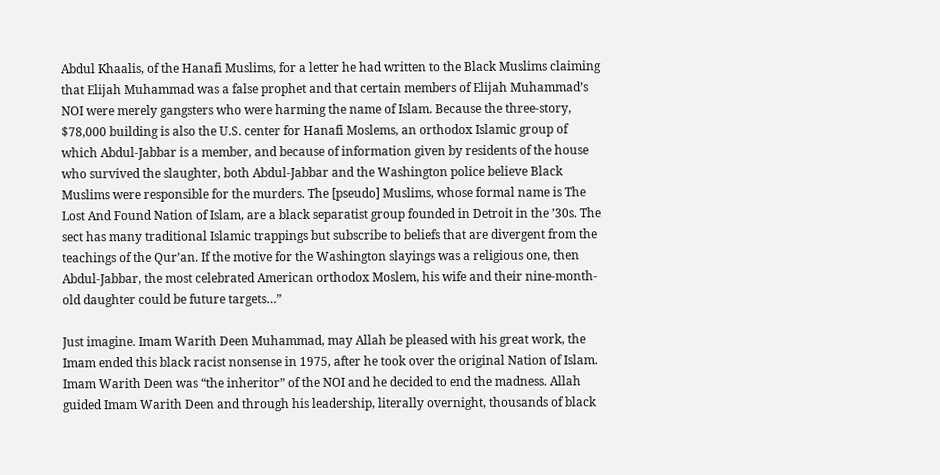Abdul Khaalis, of the Hanafi Muslims, for a letter he had written to the Black Muslims claiming that Elijah Muhammad was a false prophet and that certain members of Elijah Muhammad’s NOI were merely gangsters who were harming the name of Islam. Because the three-story, $78,000 building is also the U.S. center for Hanafi Moslems, an orthodox Islamic group of which Abdul-Jabbar is a member, and because of information given by residents of the house who survived the slaughter, both Abdul-Jabbar and the Washington police believe Black Muslims were responsible for the murders. The [pseudo] Muslims, whose formal name is The Lost And Found Nation of Islam, are a black separatist group founded in Detroit in the ’30s. The sect has many traditional Islamic trappings but subscribe to beliefs that are divergent from the teachings of the Qur’an. If the motive for the Washington slayings was a religious one, then Abdul-Jabbar, the most celebrated American orthodox Moslem, his wife and their nine-month-old daughter could be future targets…”

Just imagine. Imam Warith Deen Muhammad, may Allah be pleased with his great work, the Imam ended this black racist nonsense in 1975, after he took over the original Nation of Islam. Imam Warith Deen was “the inheritor” of the NOI and he decided to end the madness. Allah guided Imam Warith Deen and through his leadership, literally overnight, thousands of black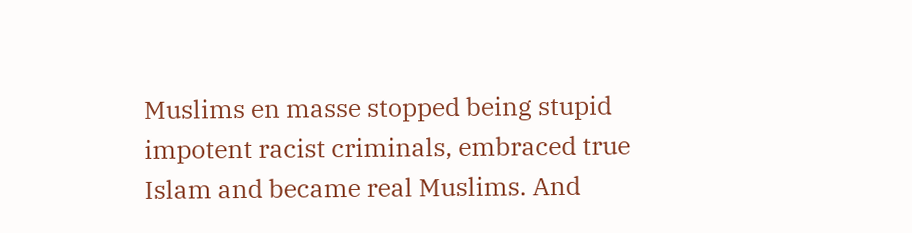Muslims en masse stopped being stupid impotent racist criminals, embraced true Islam and became real Muslims. And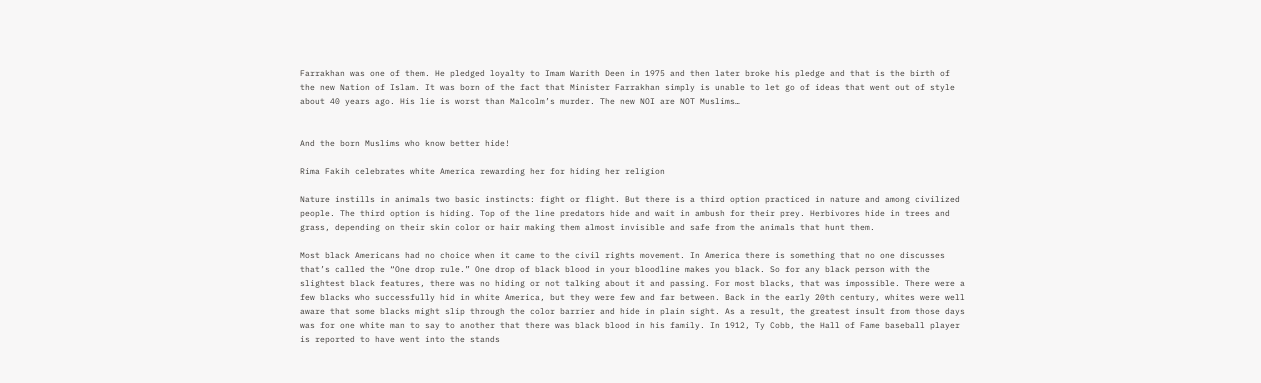Farrakhan was one of them. He pledged loyalty to Imam Warith Deen in 1975 and then later broke his pledge and that is the birth of the new Nation of Islam. It was born of the fact that Minister Farrakhan simply is unable to let go of ideas that went out of style about 40 years ago. His lie is worst than Malcolm’s murder. The new NOI are NOT Muslims…


And the born Muslims who know better hide!

Rima Fakih celebrates white America rewarding her for hiding her religion

Nature instills in animals two basic instincts: fight or flight. But there is a third option practiced in nature and among civilized people. The third option is hiding. Top of the line predators hide and wait in ambush for their prey. Herbivores hide in trees and grass, depending on their skin color or hair making them almost invisible and safe from the animals that hunt them.

Most black Americans had no choice when it came to the civil rights movement. In America there is something that no one discusses that’s called the “One drop rule.” One drop of black blood in your bloodline makes you black. So for any black person with the slightest black features, there was no hiding or not talking about it and passing. For most blacks, that was impossible. There were a few blacks who successfully hid in white America, but they were few and far between. Back in the early 20th century, whites were well aware that some blacks might slip through the color barrier and hide in plain sight. As a result, the greatest insult from those days was for one white man to say to another that there was black blood in his family. In 1912, Ty Cobb, the Hall of Fame baseball player is reported to have went into the stands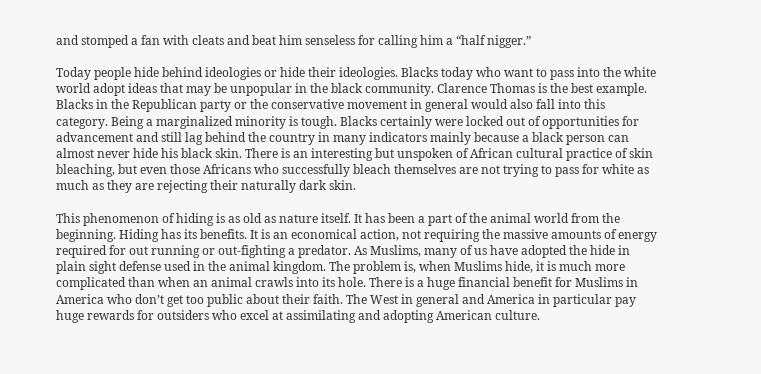and stomped a fan with cleats and beat him senseless for calling him a “half nigger.”

Today people hide behind ideologies or hide their ideologies. Blacks today who want to pass into the white world adopt ideas that may be unpopular in the black community. Clarence Thomas is the best example. Blacks in the Republican party or the conservative movement in general would also fall into this category. Being a marginalized minority is tough. Blacks certainly were locked out of opportunities for advancement and still lag behind the country in many indicators mainly because a black person can almost never hide his black skin. There is an interesting but unspoken of African cultural practice of skin bleaching, but even those Africans who successfully bleach themselves are not trying to pass for white as much as they are rejecting their naturally dark skin.

This phenomenon of hiding is as old as nature itself. It has been a part of the animal world from the beginning. Hiding has its benefits. It is an economical action, not requiring the massive amounts of energy required for out running or out-fighting a predator. As Muslims, many of us have adopted the hide in plain sight defense used in the animal kingdom. The problem is, when Muslims hide, it is much more complicated than when an animal crawls into its hole. There is a huge financial benefit for Muslims in America who don’t get too public about their faith. The West in general and America in particular pay huge rewards for outsiders who excel at assimilating and adopting American culture.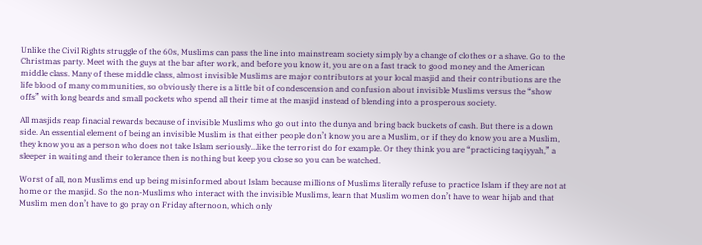Unlike the Civil Rights struggle of the 60s, Muslims can pass the line into mainstream society simply by a change of clothes or a shave. Go to the Christmas party. Meet with the guys at the bar after work, and before you know it, you are on a fast track to good money and the American middle class. Many of these middle class, almost invisible Muslims are major contributors at your local masjid and their contributions are the life blood of many communities, so obviously there is a little bit of condescension and confusion about invisible Muslims versus the “show offs” with long beards and small pockets who spend all their time at the masjid instead of blending into a prosperous society.

All masjids reap finacial rewards because of invisible Muslims who go out into the dunya and bring back buckets of cash. But there is a down side. An essential element of being an invisible Muslim is that either people don’t know you are a Muslim, or if they do know you are a Muslim, they know you as a person who does not take Islam seriously…like the terrorist do for example. Or they think you are “practicing taqiyyah,” a sleeper in waiting and their tolerance then is nothing but keep you close so you can be watched.

Worst of all, non Muslims end up being misinformed about Islam because millions of Muslims literally refuse to practice Islam if they are not at home or the masjid. So the non-Muslims who interact with the invisible Muslims, learn that Muslim women don’t have to wear hijab and that Muslim men don’t have to go pray on Friday afternoon, which only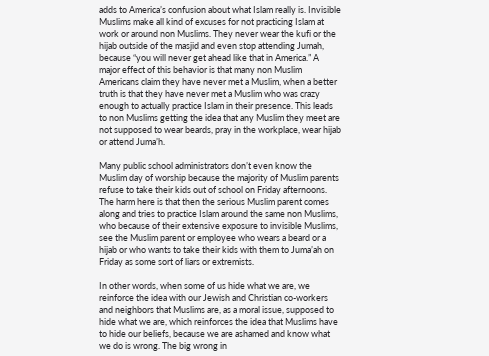adds to America’s confusion about what Islam really is. Invisible Muslims make all kind of excuses for not practicing Islam at work or around non Muslims. They never wear the kufi or the hijab outside of the masjid and even stop attending Jumah, because “you will never get ahead like that in America.” A major effect of this behavior is that many non Muslim Americans claim they have never met a Muslim, when a better truth is that they have never met a Muslim who was crazy enough to actually practice Islam in their presence. This leads to non Muslims getting the idea that any Muslim they meet are not supposed to wear beards, pray in the workplace, wear hijab or attend Juma’h.

Many public school administrators don’t even know the Muslim day of worship because the majority of Muslim parents refuse to take their kids out of school on Friday afternoons. The harm here is that then the serious Muslim parent comes along and tries to practice Islam around the same non Muslims, who because of their extensive exposure to invisible Muslims, see the Muslim parent or employee who wears a beard or a hijab or who wants to take their kids with them to Juma’ah on Friday as some sort of liars or extremists.

In other words, when some of us hide what we are, we reinforce the idea with our Jewish and Christian co-workers and neighbors that Muslims are, as a moral issue, supposed to hide what we are, which reinforces the idea that Muslims have to hide our beliefs, because we are ashamed and know what we do is wrong. The big wrong in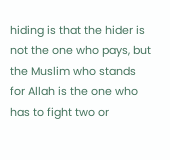hiding is that the hider is not the one who pays, but the Muslim who stands for Allah is the one who has to fight two or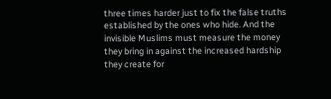three times harder just to fix the false truths established by the ones who hide. And the invisible Muslims must measure the money they bring in against the increased hardship they create for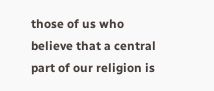those of us who believe that a central part of our religion is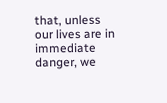that, unless our lives are in immediate danger, we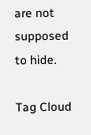are not supposed to hide.

Tag Cloud